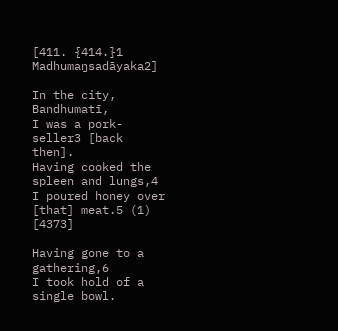[411. {414.}1 Madhumaŋsadāyaka2]

In the city, Bandhumatī,
I was a pork-seller3 [back then].
Having cooked the spleen and lungs,4
I poured honey over [that] meat.5 (1) [4373]

Having gone to a gathering,6
I took hold of a single bowl.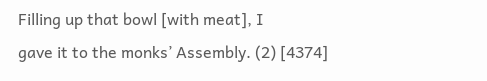Filling up that bowl [with meat], I
gave it to the monks’ Assembly. (2) [4374]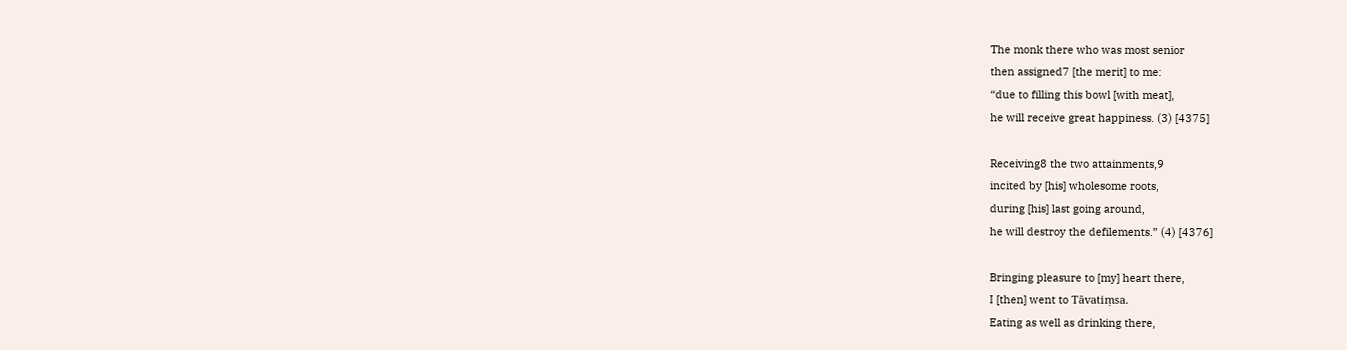The monk there who was most senior
then assigned7 [the merit] to me:
“due to filling this bowl [with meat],
he will receive great happiness. (3) [4375]

Receiving8 the two attainments,9
incited by [his] wholesome roots,
during [his] last going around,
he will destroy the defilements.” (4) [4376]

Bringing pleasure to [my] heart there,
I [then] went to Tāvatiṃsa.
Eating as well as drinking there,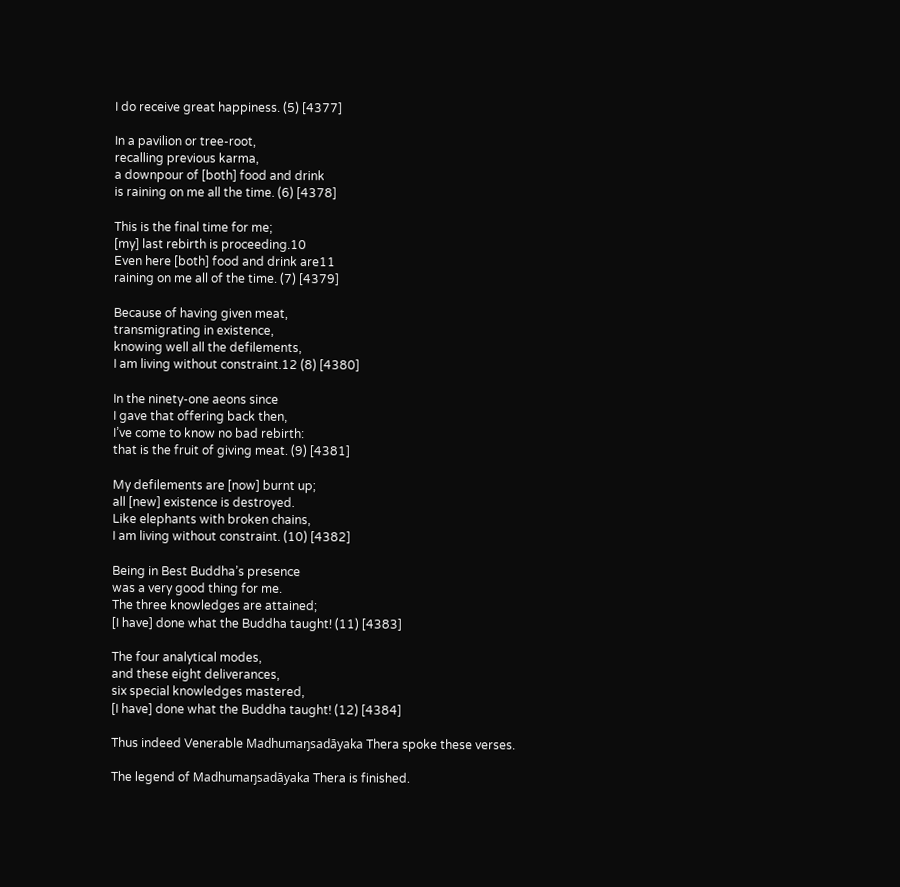I do receive great happiness. (5) [4377]

In a pavilion or tree-root,
recalling previous karma,
a downpour of [both] food and drink
is raining on me all the time. (6) [4378]

This is the final time for me;
[my] last rebirth is proceeding.10
Even here [both] food and drink are11
raining on me all of the time. (7) [4379]

Because of having given meat,
transmigrating in existence,
knowing well all the defilements,
I am living without constraint.12 (8) [4380]

In the ninety-one aeons since
I gave that offering back then,
I’ve come to know no bad rebirth:
that is the fruit of giving meat. (9) [4381]

My defilements are [now] burnt up;
all [new] existence is destroyed.
Like elephants with broken chains,
I am living without constraint. (10) [4382]

Being in Best Buddha’s presence
was a very good thing for me.
The three knowledges are attained;
[I have] done what the Buddha taught! (11) [4383]

The four analytical modes,
and these eight deliverances,
six special knowledges mastered,
[I have] done what the Buddha taught! (12) [4384]

Thus indeed Venerable Madhumaŋsadāyaka Thera spoke these verses.

The legend of Madhumaŋsadāyaka Thera is finished.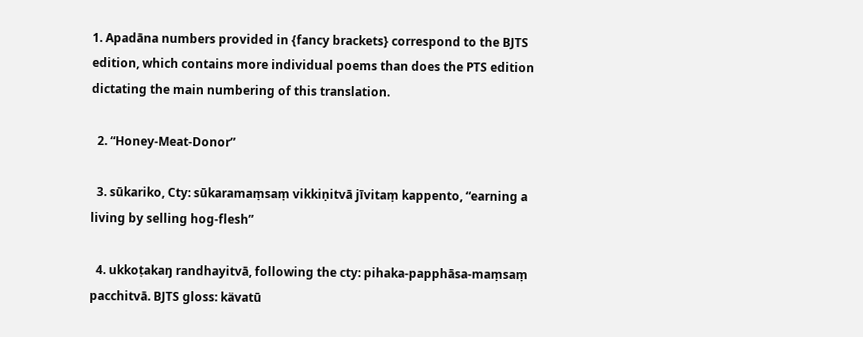1. Apadāna numbers provided in {fancy brackets} correspond to the BJTS edition, which contains more individual poems than does the PTS edition dictating the main numbering of this translation.

  2. “Honey-Meat-Donor”

  3. sūkariko, Cty: sūkaramaṃsaṃ vikkiṇitvā jīvitaṃ kappento, “earning a living by selling hog-flesh”

  4. ukkoṭakaŋ randhayitvā, following the cty: pihaka-papphāsa-maṃsaṃ pacchitvā. BJTS gloss: kävatū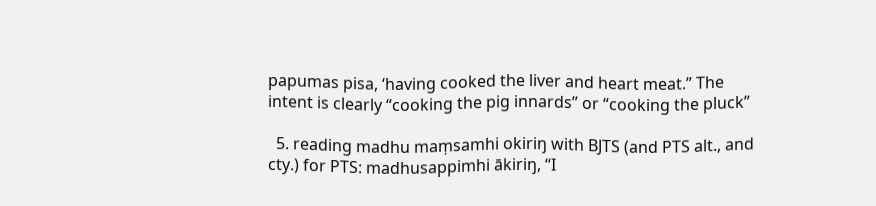papumas pisa, ‘having cooked the liver and heart meat.” The intent is clearly “cooking the pig innards” or “cooking the pluck”

  5. reading madhu maṃsamhi okiriŋ with BJTS (and PTS alt., and cty.) for PTS: madhusappimhi ākiriŋ, “I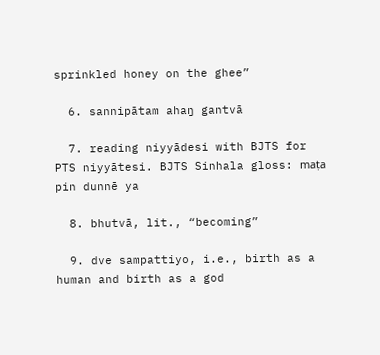sprinkled honey on the ghee”

  6. sannipātam ahaŋ gantvā

  7. reading niyyādesi with BJTS for PTS niyyātesi. BJTS Sinhala gloss: maṭa pin dunnē ya

  8. bhutvā, lit., “becoming”

  9. dve sampattiyo, i.e., birth as a human and birth as a god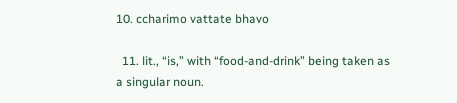10. ccharimo vattate bhavo

  11. lit., “is,” with “food-and-drink” being taken as a singular noun.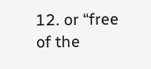12. or “free of the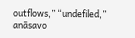outflows,” “undefiled,” anāsavo